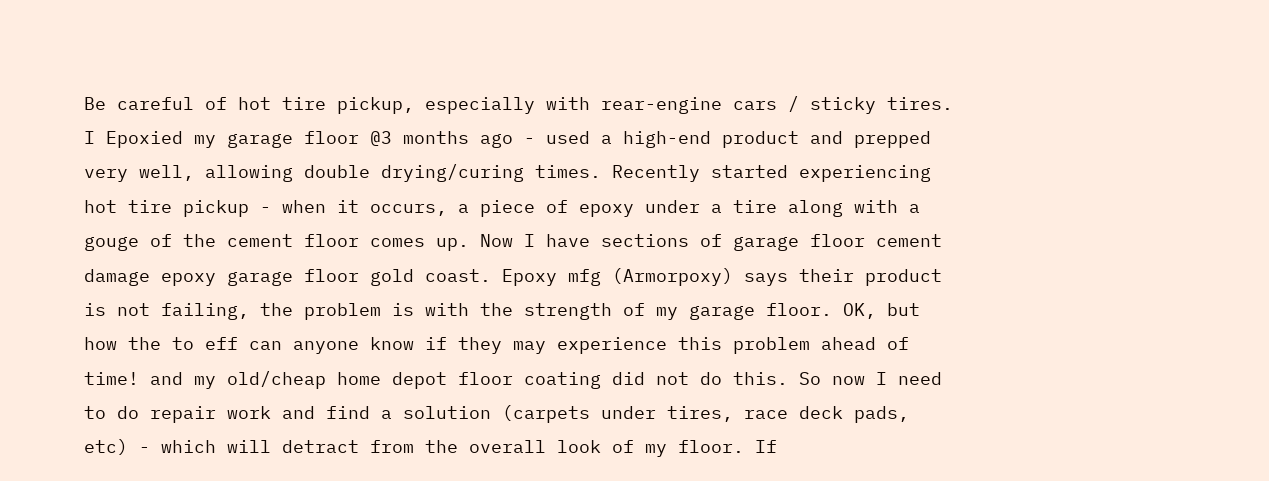Be careful of hot tire pickup, especially with rear-engine cars / sticky tires. I Epoxied my garage floor @3 months ago - used a high-end product and prepped very well, allowing double drying/curing times. Recently started experiencing hot tire pickup - when it occurs, a piece of epoxy under a tire along with a gouge of the cement floor comes up. Now I have sections of garage floor cement damage epoxy garage floor gold coast. Epoxy mfg (Armorpoxy) says their product is not failing, the problem is with the strength of my garage floor. OK, but how the to eff can anyone know if they may experience this problem ahead of time! and my old/cheap home depot floor coating did not do this. So now I need to do repair work and find a solution (carpets under tires, race deck pads, etc) - which will detract from the overall look of my floor. If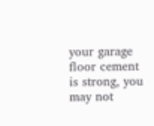your garage floor cement is strong, you may not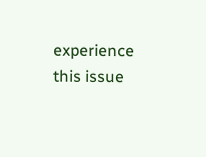experience this issue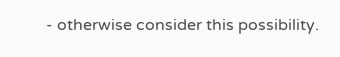- otherwise consider this possibility.